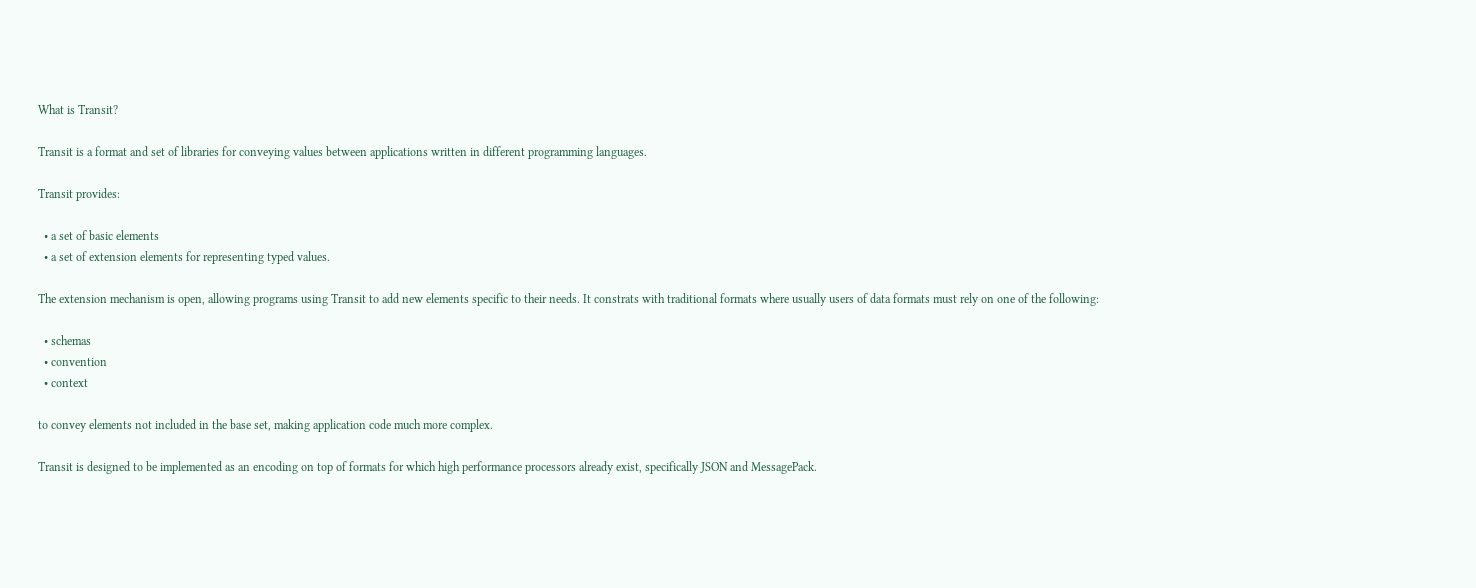What is Transit?

Transit is a format and set of libraries for conveying values between applications written in different programming languages.

Transit provides:

  • a set of basic elements
  • a set of extension elements for representing typed values.

The extension mechanism is open, allowing programs using Transit to add new elements specific to their needs. It constrats with traditional formats where usually users of data formats must rely on one of the following:

  • schemas
  • convention
  • context

to convey elements not included in the base set, making application code much more complex.

Transit is designed to be implemented as an encoding on top of formats for which high performance processors already exist, specifically JSON and MessagePack.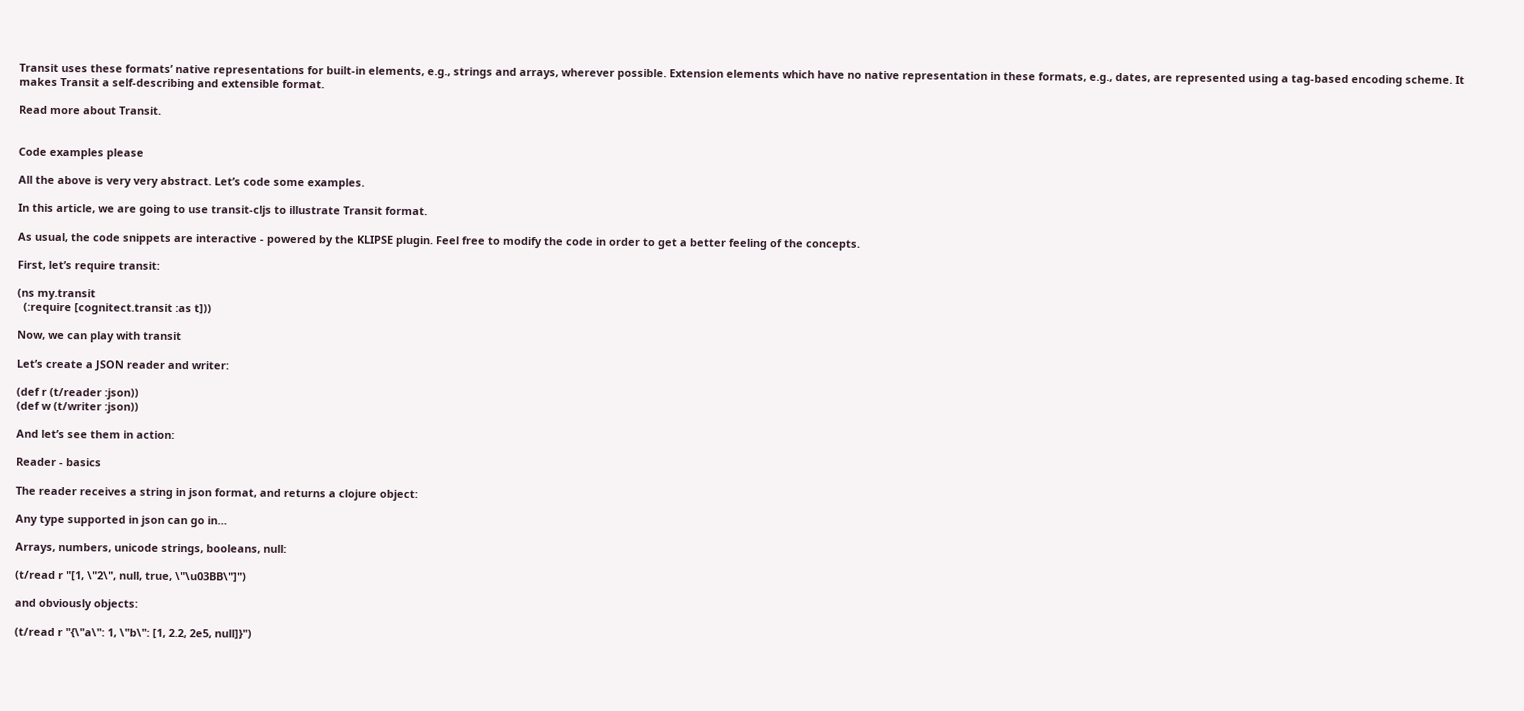Transit uses these formats’ native representations for built-in elements, e.g., strings and arrays, wherever possible. Extension elements which have no native representation in these formats, e.g., dates, are represented using a tag-based encoding scheme. It makes Transit a self-describing and extensible format.

Read more about Transit.


Code examples please

All the above is very very abstract. Let’s code some examples.

In this article, we are going to use transit-cljs to illustrate Transit format.

As usual, the code snippets are interactive - powered by the KLIPSE plugin. Feel free to modify the code in order to get a better feeling of the concepts.

First, let’s require transit:

(ns my.transit
  (:require [cognitect.transit :as t]))

Now, we can play with transit

Let’s create a JSON reader and writer:

(def r (t/reader :json))
(def w (t/writer :json))

And let’s see them in action:

Reader - basics

The reader receives a string in json format, and returns a clojure object:

Any type supported in json can go in…

Arrays, numbers, unicode strings, booleans, null:

(t/read r "[1, \"2\", null, true, \"\u03BB\"]")

and obviously objects:

(t/read r "{\"a\": 1, \"b\": [1, 2.2, 2e5, null]}")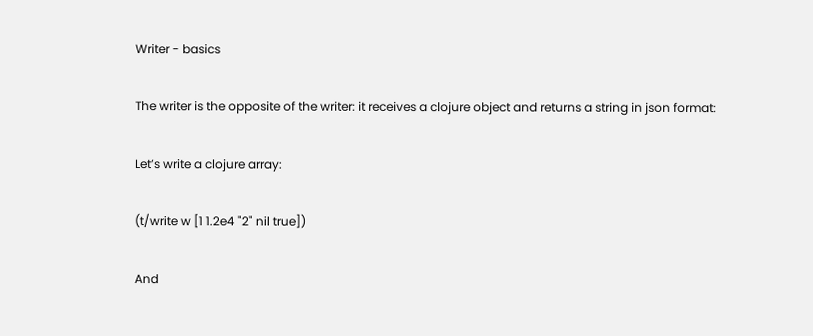Writer - basics

The writer is the opposite of the writer: it receives a clojure object and returns a string in json format:

Let’s write a clojure array:

(t/write w [1 1.2e4 "2" nil true])

And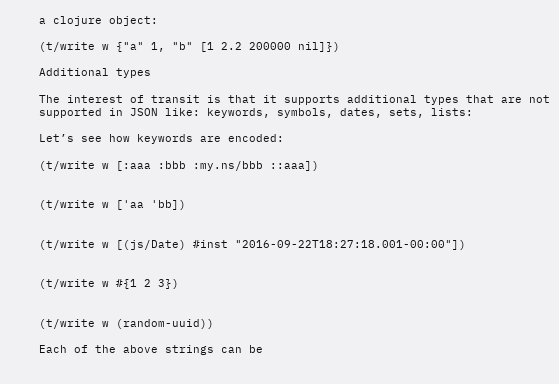a clojure object:

(t/write w {"a" 1, "b" [1 2.2 200000 nil]})

Additional types

The interest of transit is that it supports additional types that are not supported in JSON like: keywords, symbols, dates, sets, lists:

Let’s see how keywords are encoded:

(t/write w [:aaa :bbb :my.ns/bbb ::aaa])


(t/write w ['aa 'bb])


(t/write w [(js/Date) #inst "2016-09-22T18:27:18.001-00:00"])


(t/write w #{1 2 3})


(t/write w (random-uuid))

Each of the above strings can be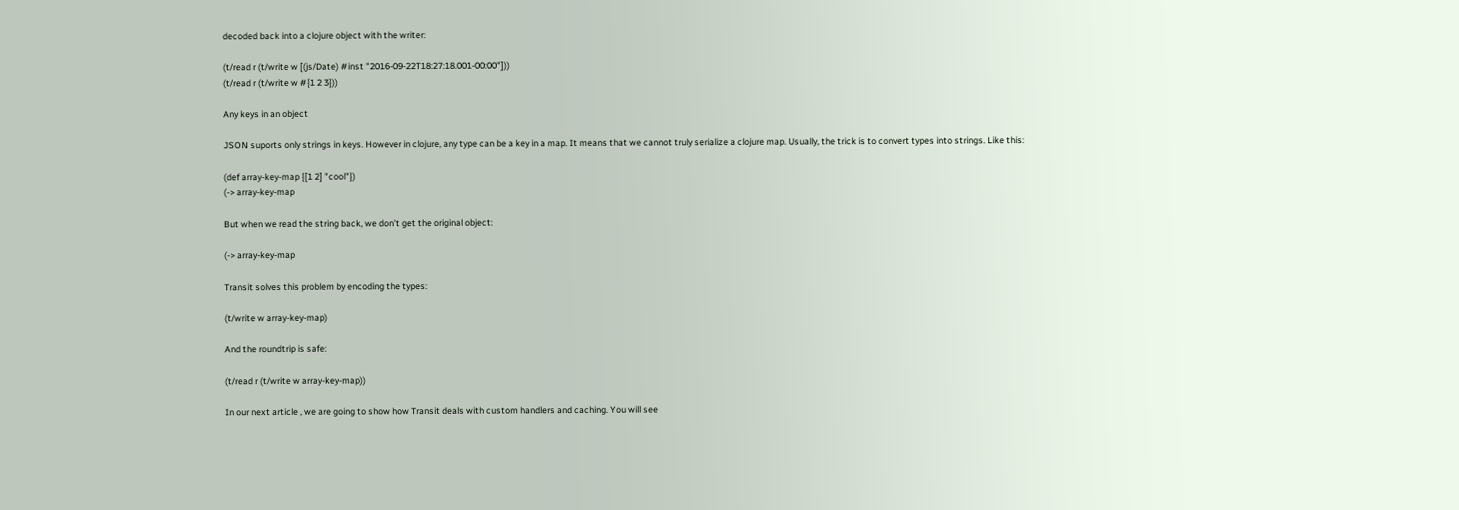decoded back into a clojure object with the writer:

(t/read r (t/write w [(js/Date) #inst "2016-09-22T18:27:18.001-00:00"]))
(t/read r (t/write w #{1 2 3}))

Any keys in an object

JSON suports only strings in keys. However in clojure, any type can be a key in a map. It means that we cannot truly serialize a clojure map. Usually, the trick is to convert types into strings. Like this:

(def array-key-map {[1 2] "cool"})
(-> array-key-map

But when we read the string back, we don’t get the original object:

(-> array-key-map

Transit solves this problem by encoding the types:

(t/write w array-key-map)

And the roundtrip is safe:

(t/read r (t/write w array-key-map))

In our next article , we are going to show how Transit deals with custom handlers and caching. You will see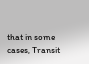that in some cases, Transit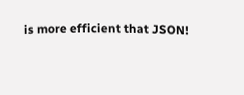is more efficient that JSON!